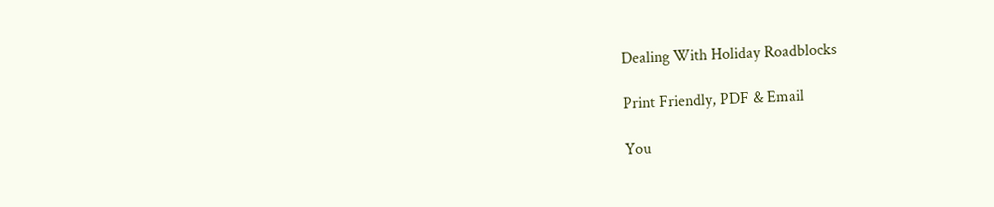Dealing With Holiday Roadblocks

Print Friendly, PDF & Email

You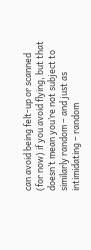can avoid being felt-up or scanned (for now) if you avoid flying, but that doesn’t mean you’re not subject to similarly random – and just as intimidating – random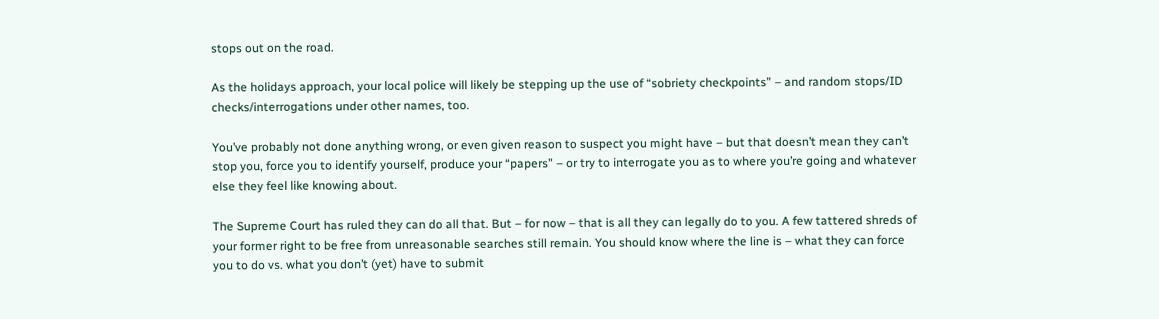stops out on the road.

As the holidays approach, your local police will likely be stepping up the use of “sobriety checkpoints” – and random stops/ID checks/interrogations under other names, too.

You’ve probably not done anything wrong, or even given reason to suspect you might have – but that doesn’t mean they can’t stop you, force you to identify yourself, produce your “papers” – or try to interrogate you as to where you’re going and whatever else they feel like knowing about.

The Supreme Court has ruled they can do all that. But – for now – that is all they can legally do to you. A few tattered shreds of your former right to be free from unreasonable searches still remain. You should know where the line is – what they can force you to do vs. what you don’t (yet) have to submit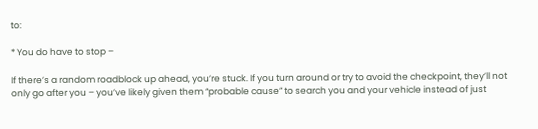to:

* You do have to stop –

If there’s a random roadblock up ahead, you’re stuck. If you turn around or try to avoid the checkpoint, they’ll not only go after you – you’ve likely given them “probable cause” to search you and your vehicle instead of just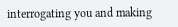interrogating you and making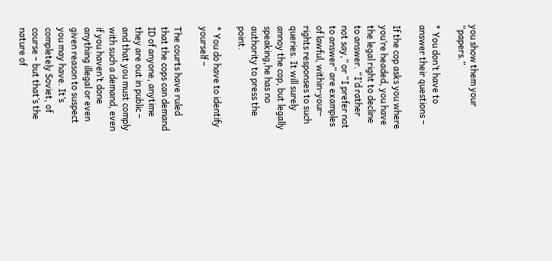you show them your “papers.”

* You don’t have to answer their questions –

If the cop asks you where you’re headed, you have the legal right to decline to answer. “I’d rather not say,” or “I prefer not to answer” are examples of lawful, within-your-rights responses to such queries. It will surely annoy the cop, but legally speaking,he has no authority to press the point.

* You do have to identify yourself –

The courts have ruled that the cops can demand ID of anyone, anytime they are out in public – and that you must comply with such a demand, even if you haven’t done anything illegal or even given reason to suspect you may have. It’s completely Soviet, of course – but that’s the nature of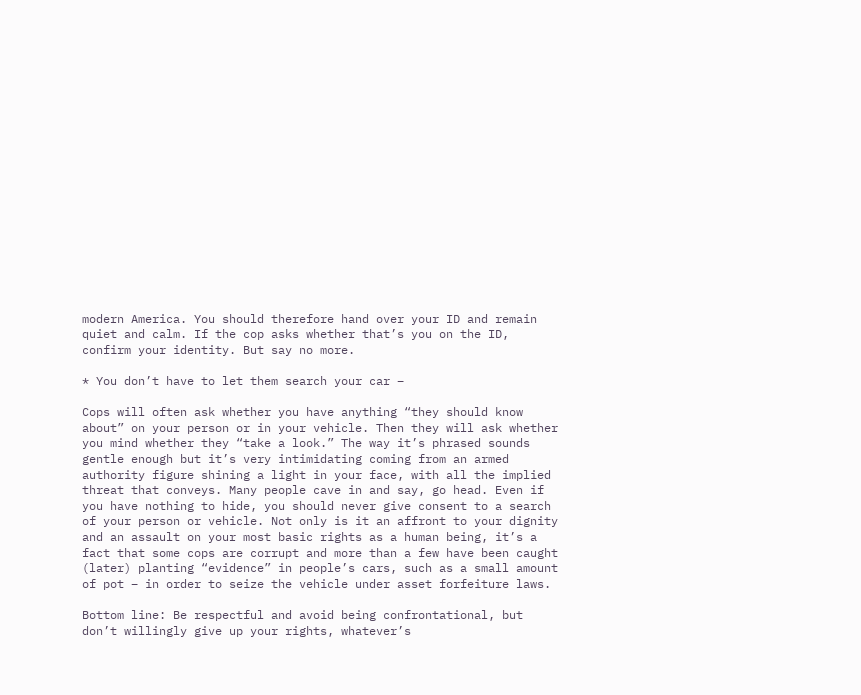modern America. You should therefore hand over your ID and remain quiet and calm. If the cop asks whether that’s you on the ID, confirm your identity. But say no more.

* You don’t have to let them search your car –

Cops will often ask whether you have anything “they should know about” on your person or in your vehicle. Then they will ask whether you mind whether they “take a look.” The way it’s phrased sounds gentle enough but it’s very intimidating coming from an armed authority figure shining a light in your face, with all the implied threat that conveys. Many people cave in and say, go head. Even if you have nothing to hide, you should never give consent to a search of your person or vehicle. Not only is it an affront to your dignity and an assault on your most basic rights as a human being, it’s a fact that some cops are corrupt and more than a few have been caught (later) planting “evidence” in people’s cars, such as a small amount of pot – in order to seize the vehicle under asset forfeiture laws.

Bottom line: Be respectful and avoid being confrontational, but don’t willingly give up your rights, whatever’s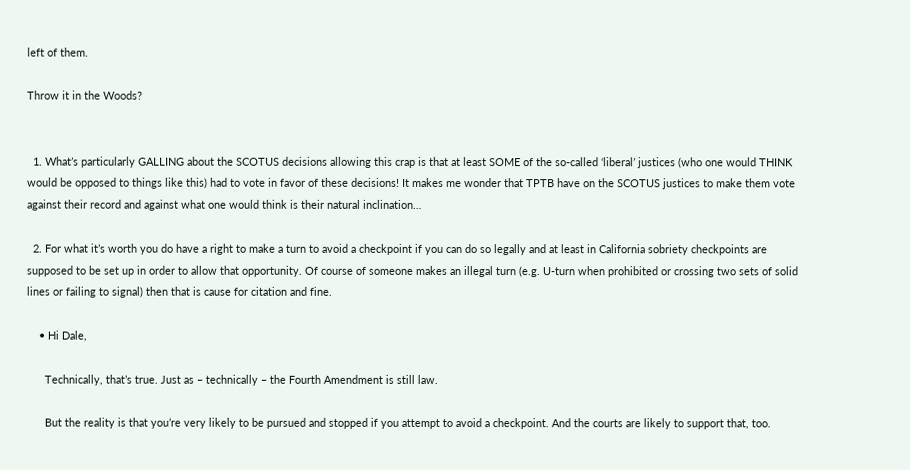left of them.

Throw it in the Woods?


  1. What’s particularly GALLING about the SCOTUS decisions allowing this crap is that at least SOME of the so-called ‘liberal’ justices (who one would THINK would be opposed to things like this) had to vote in favor of these decisions! It makes me wonder that TPTB have on the SCOTUS justices to make them vote against their record and against what one would think is their natural inclination…

  2. For what it’s worth you do have a right to make a turn to avoid a checkpoint if you can do so legally and at least in California sobriety checkpoints are supposed to be set up in order to allow that opportunity. Of course of someone makes an illegal turn (e.g. U-turn when prohibited or crossing two sets of solid lines or failing to signal) then that is cause for citation and fine.

    • Hi Dale,

      Technically, that’s true. Just as – technically – the Fourth Amendment is still law.

      But the reality is that you’re very likely to be pursued and stopped if you attempt to avoid a checkpoint. And the courts are likely to support that, too.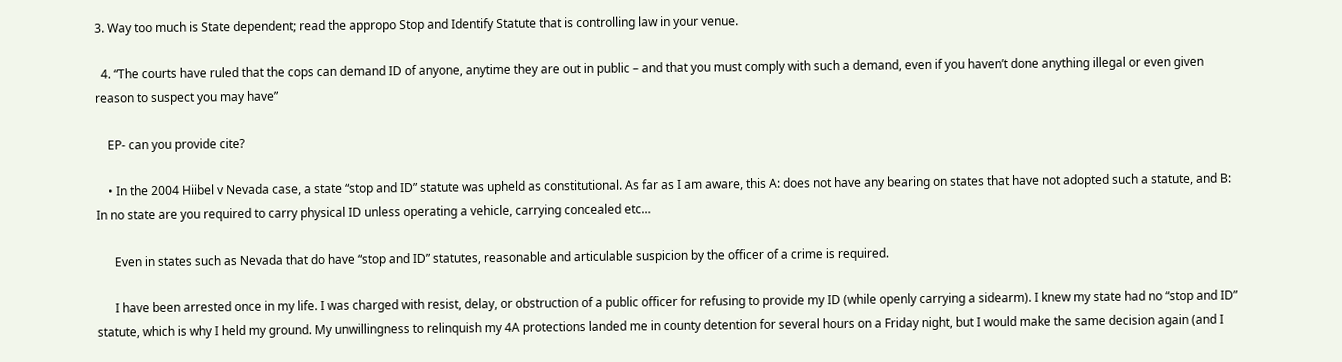3. Way too much is State dependent; read the appropo Stop and Identify Statute that is controlling law in your venue.

  4. “The courts have ruled that the cops can demand ID of anyone, anytime they are out in public – and that you must comply with such a demand, even if you haven’t done anything illegal or even given reason to suspect you may have”

    EP- can you provide cite?

    • In the 2004 Hiibel v Nevada case, a state “stop and ID” statute was upheld as constitutional. As far as I am aware, this A: does not have any bearing on states that have not adopted such a statute, and B: In no state are you required to carry physical ID unless operating a vehicle, carrying concealed etc…

      Even in states such as Nevada that do have “stop and ID” statutes, reasonable and articulable suspicion by the officer of a crime is required.

      I have been arrested once in my life. I was charged with resist, delay, or obstruction of a public officer for refusing to provide my ID (while openly carrying a sidearm). I knew my state had no “stop and ID” statute, which is why I held my ground. My unwillingness to relinquish my 4A protections landed me in county detention for several hours on a Friday night, but I would make the same decision again (and I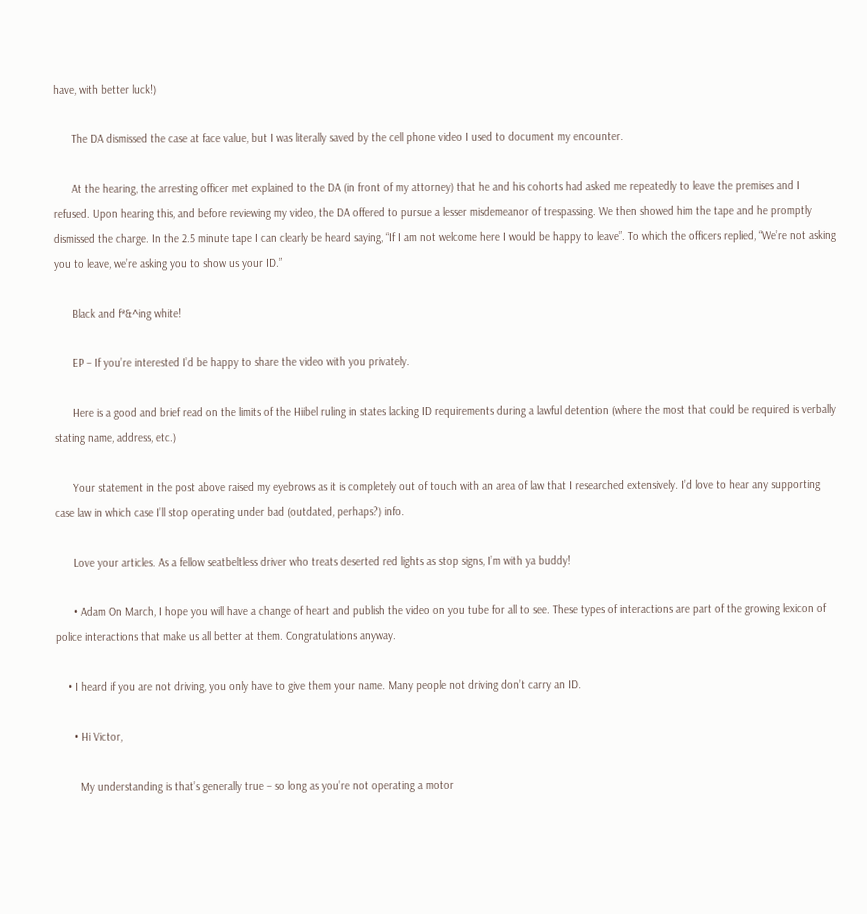have, with better luck!)

      The DA dismissed the case at face value, but I was literally saved by the cell phone video I used to document my encounter.

      At the hearing, the arresting officer met explained to the DA (in front of my attorney) that he and his cohorts had asked me repeatedly to leave the premises and I refused. Upon hearing this, and before reviewing my video, the DA offered to pursue a lesser misdemeanor of trespassing. We then showed him the tape and he promptly dismissed the charge. In the 2.5 minute tape I can clearly be heard saying, “If I am not welcome here I would be happy to leave”. To which the officers replied, “We’re not asking you to leave, we’re asking you to show us your ID.”

      Black and f*&^ing white!

      EP – If you’re interested I’d be happy to share the video with you privately.

      Here is a good and brief read on the limits of the Hiibel ruling in states lacking ID requirements during a lawful detention (where the most that could be required is verbally stating name, address, etc.)

      Your statement in the post above raised my eyebrows as it is completely out of touch with an area of law that I researched extensively. I’d love to hear any supporting case law in which case I’ll stop operating under bad (outdated, perhaps?) info.

      Love your articles. As a fellow seatbeltless driver who treats deserted red lights as stop signs, I’m with ya buddy!

      • Adam On March, I hope you will have a change of heart and publish the video on you tube for all to see. These types of interactions are part of the growing lexicon of police interactions that make us all better at them. Congratulations anyway.

    • I heard if you are not driving, you only have to give them your name. Many people not driving don’t carry an ID.

      • Hi Victor,

        My understanding is that’s generally true – so long as you’re not operating a motor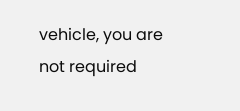vehicle, you are not required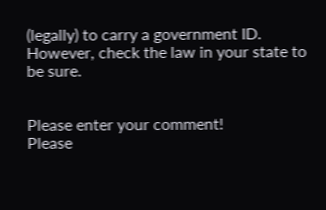(legally) to carry a government ID. However, check the law in your state to be sure.


Please enter your comment!
Please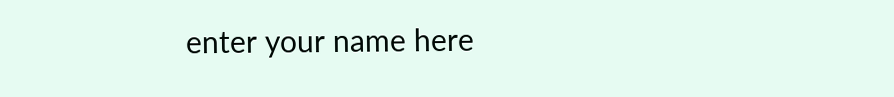enter your name here